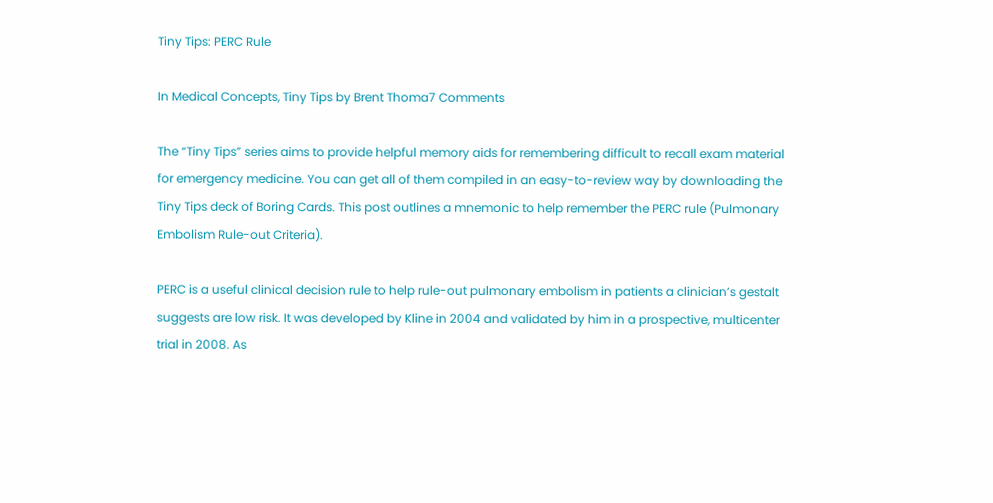Tiny Tips: PERC Rule

In Medical Concepts, Tiny Tips by Brent Thoma7 Comments

The “Tiny Tips” series aims to provide helpful memory aids for remembering difficult to recall exam material for emergency medicine. You can get all of them compiled in an easy-to-review way by downloading the Tiny Tips deck of Boring Cards. This post outlines a mnemonic to help remember the PERC rule (Pulmonary Embolism Rule-out Criteria).

PERC is a useful clinical decision rule to help rule-out pulmonary embolism in patients a clinician’s gestalt suggests are low risk. It was developed by Kline in 2004 and validated by him in a prospective, multicenter trial in 2008. As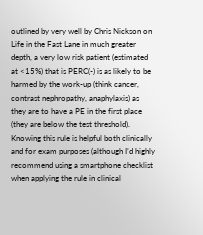outlined by very well by Chris Nickson on Life in the Fast Lane in much greater depth, a very low risk patient (estimated at <15%) that is PERC(-) is as likely to be harmed by the work-up (think cancer, contrast nephropathy, anaphylaxis) as they are to have a PE in the first place (they are below the test threshold). Knowing this rule is helpful both clinically and for exam purposes (although I’d highly recommend using a smartphone checklist when applying the rule in clinical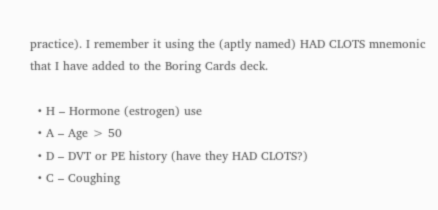practice). I remember it using the (aptly named) HAD CLOTS mnemonic that I have added to the Boring Cards deck.

  • H – Hormone (estrogen) use
  • A – Age > 50
  • D – DVT or PE history (have they HAD CLOTS?)
  • C – Coughing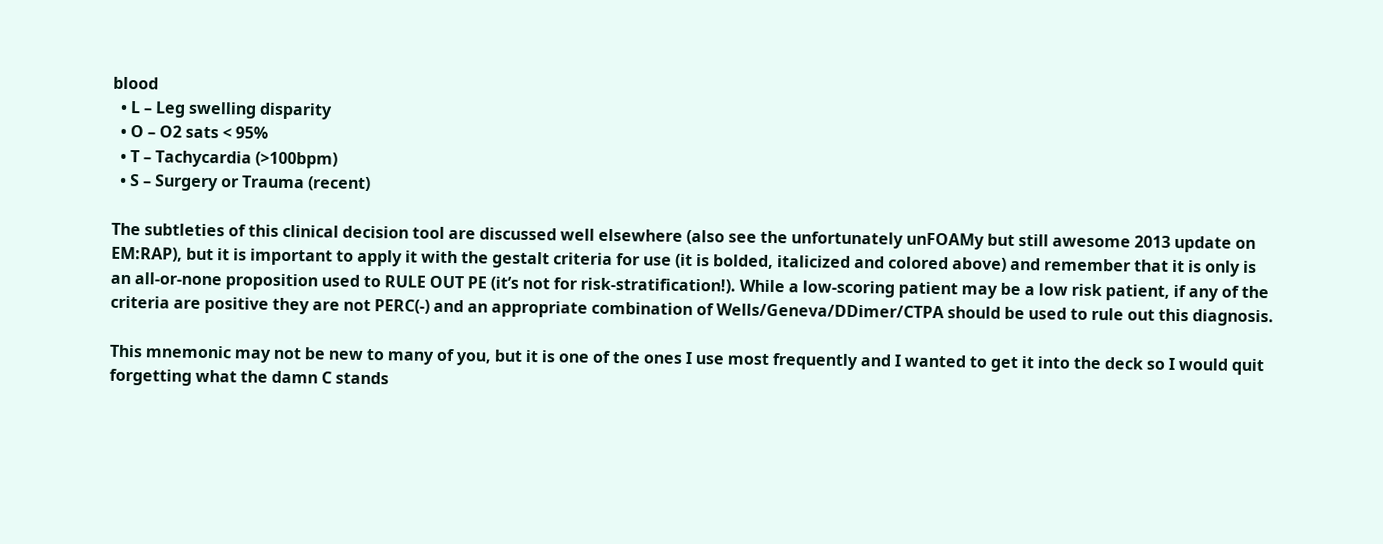blood
  • L – Leg swelling disparity
  • O – O2 sats < 95%
  • T – Tachycardia (>100bpm)
  • S – Surgery or Trauma (recent)

The subtleties of this clinical decision tool are discussed well elsewhere (also see the unfortunately unFOAMy but still awesome 2013 update on EM:RAP), but it is important to apply it with the gestalt criteria for use (it is bolded, italicized and colored above) and remember that it is only is an all-or-none proposition used to RULE OUT PE (it’s not for risk-stratification!). While a low-scoring patient may be a low risk patient, if any of the criteria are positive they are not PERC(-) and an appropriate combination of Wells/Geneva/DDimer/CTPA should be used to rule out this diagnosis.

This mnemonic may not be new to many of you, but it is one of the ones I use most frequently and I wanted to get it into the deck so I would quit forgetting what the damn C stands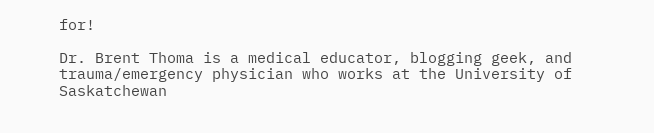for!

Dr. Brent Thoma is a medical educator, blogging geek, and trauma/emergency physician who works at the University of Saskatchewan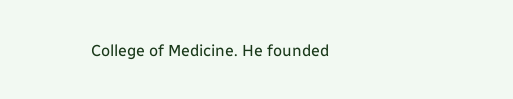College of Medicine. He founded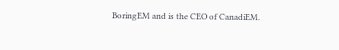BoringEM and is the CEO of CanadiEM.